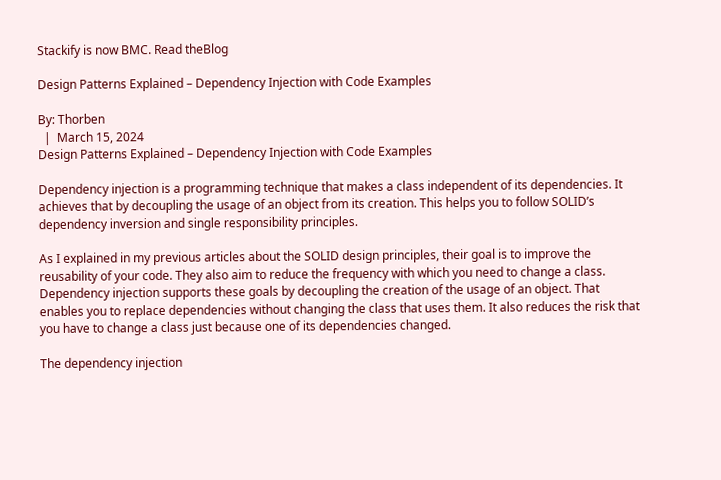Stackify is now BMC. Read theBlog

Design Patterns Explained – Dependency Injection with Code Examples

By: Thorben
  |  March 15, 2024
Design Patterns Explained – Dependency Injection with Code Examples

Dependency injection is a programming technique that makes a class independent of its dependencies. It achieves that by decoupling the usage of an object from its creation. This helps you to follow SOLID’s dependency inversion and single responsibility principles.

As I explained in my previous articles about the SOLID design principles, their goal is to improve the reusability of your code. They also aim to reduce the frequency with which you need to change a class. Dependency injection supports these goals by decoupling the creation of the usage of an object. That enables you to replace dependencies without changing the class that uses them. It also reduces the risk that you have to change a class just because one of its dependencies changed.

The dependency injection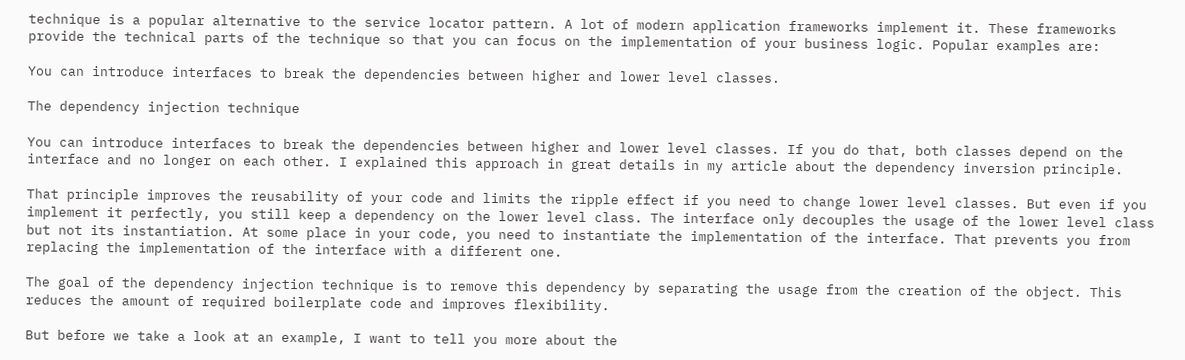technique is a popular alternative to the service locator pattern. A lot of modern application frameworks implement it. These frameworks provide the technical parts of the technique so that you can focus on the implementation of your business logic. Popular examples are:

You can introduce interfaces to break the dependencies between higher and lower level classes.

The dependency injection technique

You can introduce interfaces to break the dependencies between higher and lower level classes. If you do that, both classes depend on the interface and no longer on each other. I explained this approach in great details in my article about the dependency inversion principle.

That principle improves the reusability of your code and limits the ripple effect if you need to change lower level classes. But even if you implement it perfectly, you still keep a dependency on the lower level class. The interface only decouples the usage of the lower level class but not its instantiation. At some place in your code, you need to instantiate the implementation of the interface. That prevents you from replacing the implementation of the interface with a different one.

The goal of the dependency injection technique is to remove this dependency by separating the usage from the creation of the object. This reduces the amount of required boilerplate code and improves flexibility.

But before we take a look at an example, I want to tell you more about the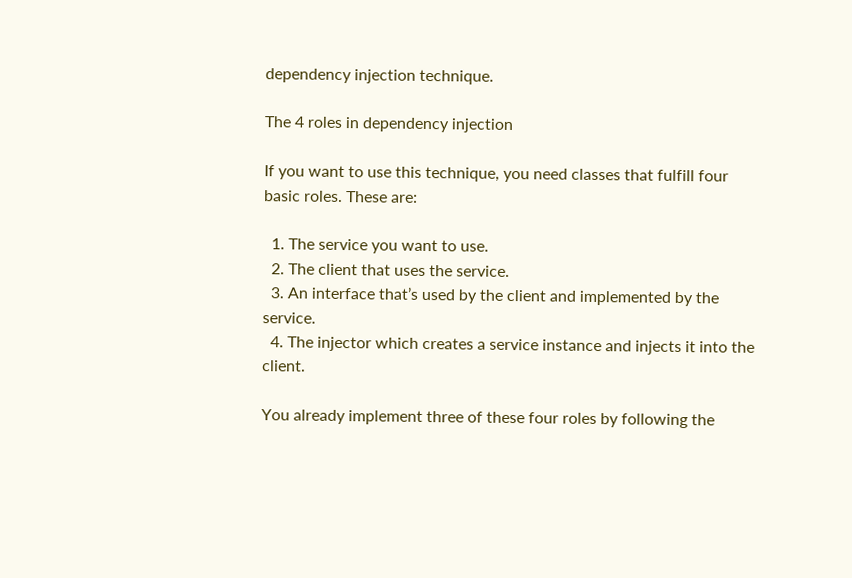dependency injection technique.

The 4 roles in dependency injection

If you want to use this technique, you need classes that fulfill four basic roles. These are:

  1. The service you want to use.
  2. The client that uses the service.
  3. An interface that’s used by the client and implemented by the service.
  4. The injector which creates a service instance and injects it into the client.

You already implement three of these four roles by following the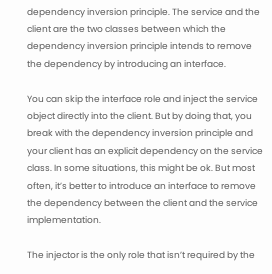dependency inversion principle. The service and the client are the two classes between which the dependency inversion principle intends to remove the dependency by introducing an interface.

You can skip the interface role and inject the service object directly into the client. But by doing that, you break with the dependency inversion principle and your client has an explicit dependency on the service class. In some situations, this might be ok. But most often, it’s better to introduce an interface to remove the dependency between the client and the service implementation.

The injector is the only role that isn’t required by the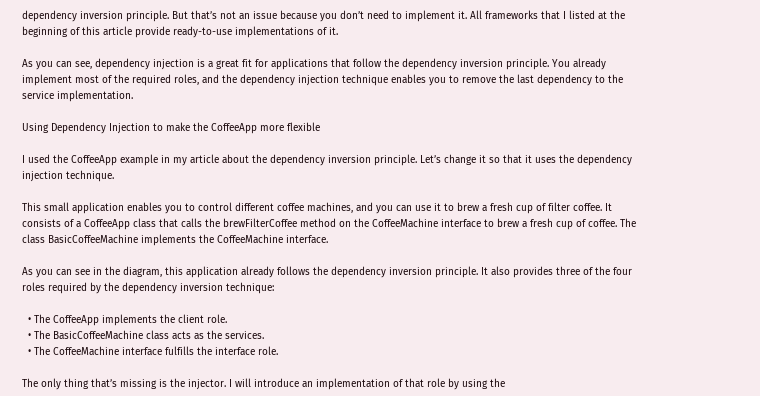dependency inversion principle. But that’s not an issue because you don’t need to implement it. All frameworks that I listed at the beginning of this article provide ready-to-use implementations of it.

As you can see, dependency injection is a great fit for applications that follow the dependency inversion principle. You already implement most of the required roles, and the dependency injection technique enables you to remove the last dependency to the service implementation.

Using Dependency Injection to make the CoffeeApp more flexible

I used the CoffeeApp example in my article about the dependency inversion principle. Let’s change it so that it uses the dependency injection technique.

This small application enables you to control different coffee machines, and you can use it to brew a fresh cup of filter coffee. It consists of a CoffeeApp class that calls the brewFilterCoffee method on the CoffeeMachine interface to brew a fresh cup of coffee. The class BasicCoffeeMachine implements the CoffeeMachine interface.

As you can see in the diagram, this application already follows the dependency inversion principle. It also provides three of the four roles required by the dependency inversion technique:

  • The CoffeeApp implements the client role.
  • The BasicCoffeeMachine class acts as the services.
  • The CoffeeMachine interface fulfills the interface role.

The only thing that’s missing is the injector. I will introduce an implementation of that role by using the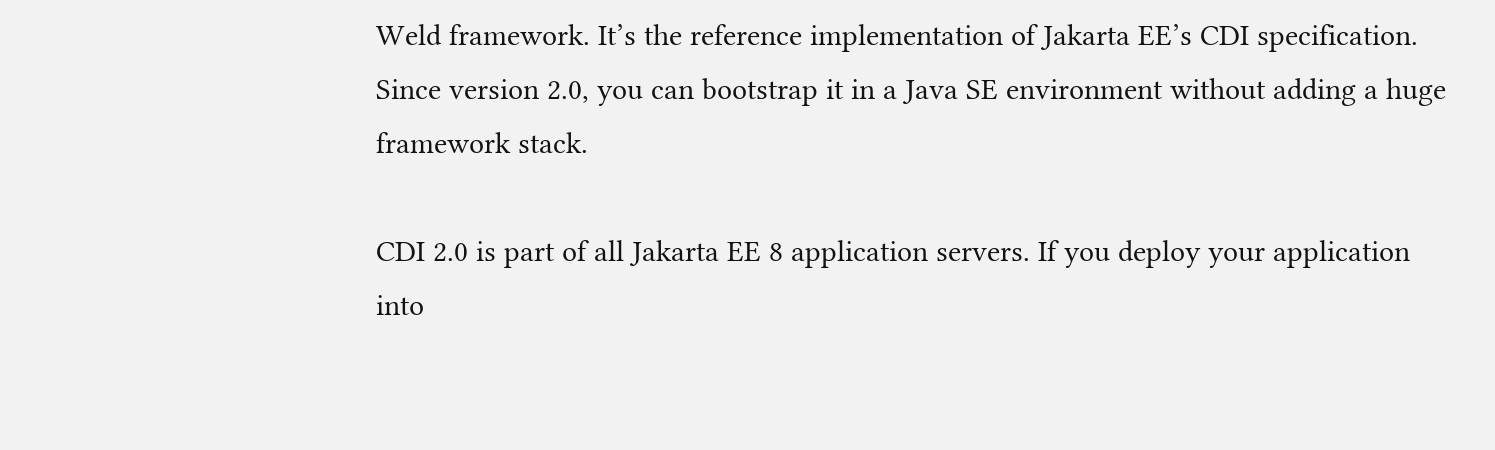Weld framework. It’s the reference implementation of Jakarta EE’s CDI specification. Since version 2.0, you can bootstrap it in a Java SE environment without adding a huge framework stack.

CDI 2.0 is part of all Jakarta EE 8 application servers. If you deploy your application into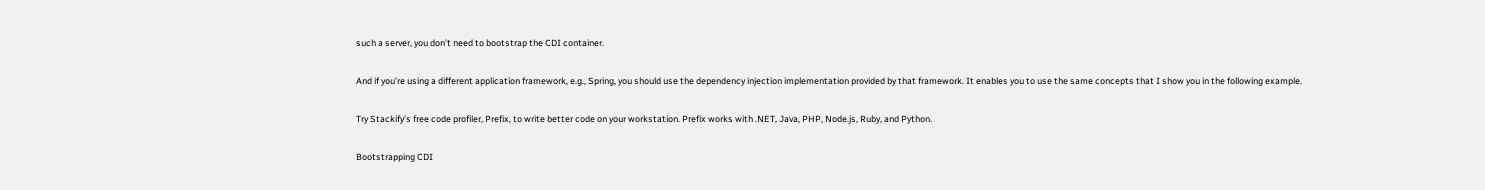such a server, you don’t need to bootstrap the CDI container.

And if you’re using a different application framework, e.g., Spring, you should use the dependency injection implementation provided by that framework. It enables you to use the same concepts that I show you in the following example.

Try Stackify’s free code profiler, Prefix, to write better code on your workstation. Prefix works with .NET, Java, PHP, Node.js, Ruby, and Python.

Bootstrapping CDI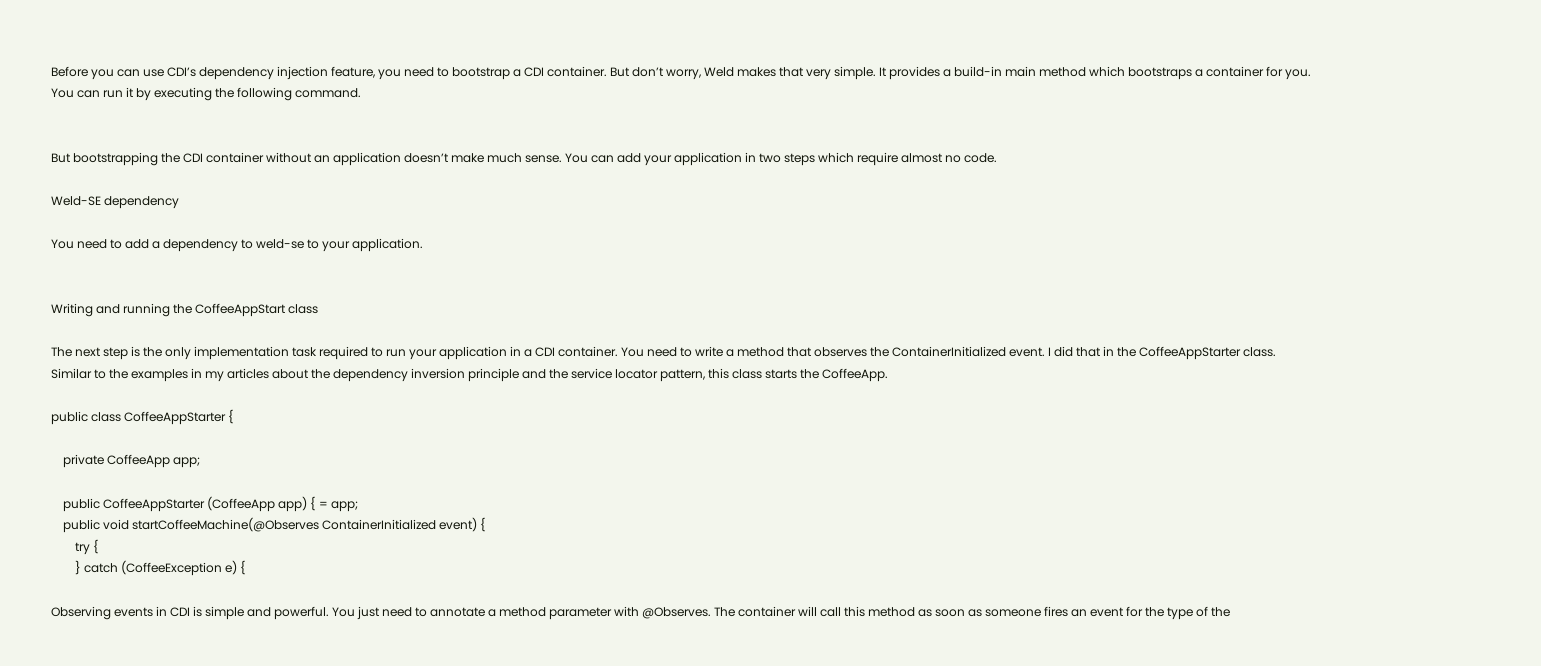Before you can use CDI’s dependency injection feature, you need to bootstrap a CDI container. But don’t worry, Weld makes that very simple. It provides a build-in main method which bootstraps a container for you. You can run it by executing the following command.


But bootstrapping the CDI container without an application doesn’t make much sense. You can add your application in two steps which require almost no code.

Weld-SE dependency

You need to add a dependency to weld-se to your application.


Writing and running the CoffeeAppStart class

The next step is the only implementation task required to run your application in a CDI container. You need to write a method that observes the ContainerInitialized event. I did that in the CoffeeAppStarter class. Similar to the examples in my articles about the dependency inversion principle and the service locator pattern, this class starts the CoffeeApp.

public class CoffeeAppStarter {

    private CoffeeApp app;

    public CoffeeAppStarter (CoffeeApp app) { = app;
    public void startCoffeeMachine(@Observes ContainerInitialized event) {
        try {
        } catch (CoffeeException e) {

Observing events in CDI is simple and powerful. You just need to annotate a method parameter with @Observes. The container will call this method as soon as someone fires an event for the type of the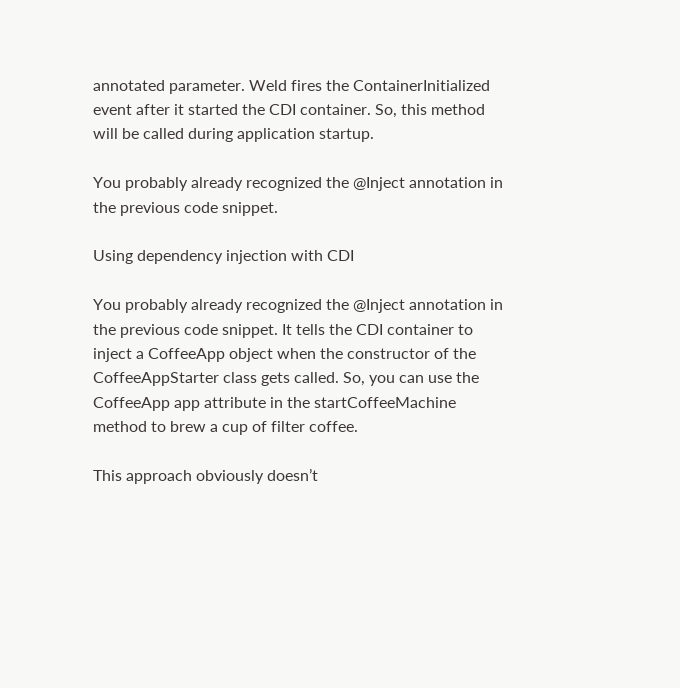annotated parameter. Weld fires the ContainerInitialized event after it started the CDI container. So, this method will be called during application startup.

You probably already recognized the @Inject annotation in the previous code snippet.

Using dependency injection with CDI

You probably already recognized the @Inject annotation in the previous code snippet. It tells the CDI container to inject a CoffeeApp object when the constructor of the CoffeeAppStarter class gets called. So, you can use the CoffeeApp app attribute in the startCoffeeMachine method to brew a cup of filter coffee.

This approach obviously doesn’t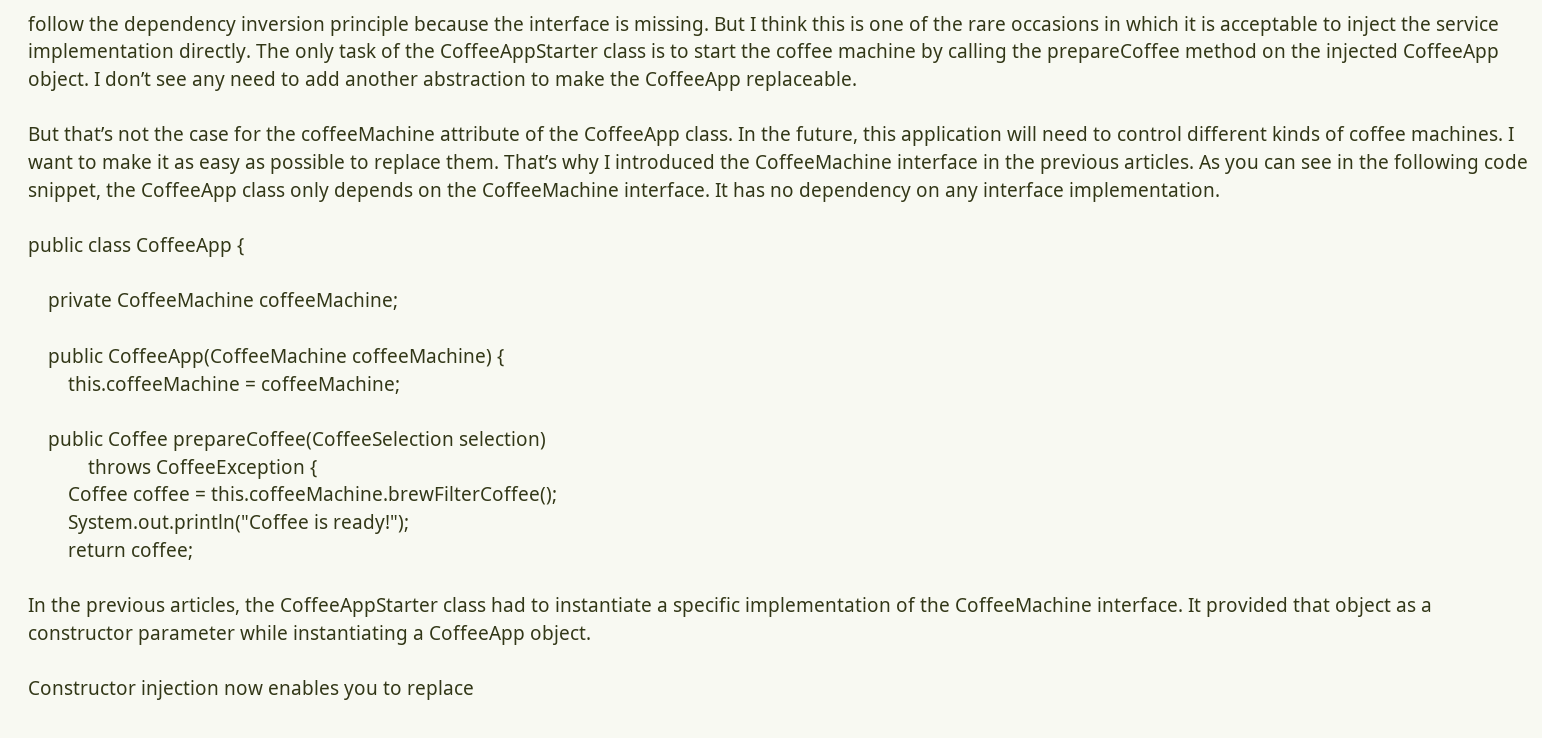follow the dependency inversion principle because the interface is missing. But I think this is one of the rare occasions in which it is acceptable to inject the service implementation directly. The only task of the CoffeeAppStarter class is to start the coffee machine by calling the prepareCoffee method on the injected CoffeeApp object. I don’t see any need to add another abstraction to make the CoffeeApp replaceable.

But that’s not the case for the coffeeMachine attribute of the CoffeeApp class. In the future, this application will need to control different kinds of coffee machines. I want to make it as easy as possible to replace them. That’s why I introduced the CoffeeMachine interface in the previous articles. As you can see in the following code snippet, the CoffeeApp class only depends on the CoffeeMachine interface. It has no dependency on any interface implementation.

public class CoffeeApp {

    private CoffeeMachine coffeeMachine;

    public CoffeeApp(CoffeeMachine coffeeMachine) {
        this.coffeeMachine = coffeeMachine;

    public Coffee prepareCoffee(CoffeeSelection selection)
            throws CoffeeException {
        Coffee coffee = this.coffeeMachine.brewFilterCoffee();
        System.out.println("Coffee is ready!");
        return coffee;

In the previous articles, the CoffeeAppStarter class had to instantiate a specific implementation of the CoffeeMachine interface. It provided that object as a constructor parameter while instantiating a CoffeeApp object.

Constructor injection now enables you to replace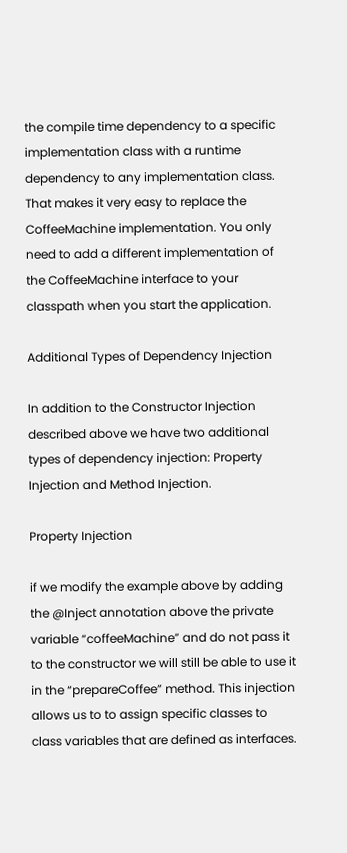the compile time dependency to a specific implementation class with a runtime dependency to any implementation class. That makes it very easy to replace the CoffeeMachine implementation. You only need to add a different implementation of the CoffeeMachine interface to your classpath when you start the application.

Additional Types of Dependency Injection

In addition to the Constructor Injection described above we have two additional types of dependency injection: Property Injection and Method Injection.

Property Injection

if we modify the example above by adding the @Inject annotation above the private variable “coffeeMachine” and do not pass it to the constructor we will still be able to use it in the “prepareCoffee” method. This injection allows us to to assign specific classes to class variables that are defined as interfaces.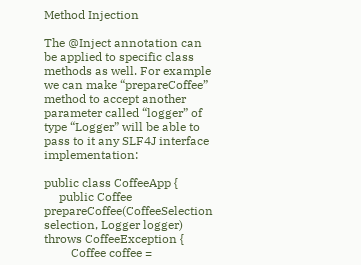Method Injection

The @Inject annotation can be applied to specific class methods as well. For example we can make “prepareCoffee” method to accept another parameter called “logger” of type “Logger” will be able to pass to it any SLF4J interface implementation:

public class CoffeeApp {
     public Coffee prepareCoffee(CoffeeSelection selection, Logger logger) throws CoffeeException {
         Coffee coffee =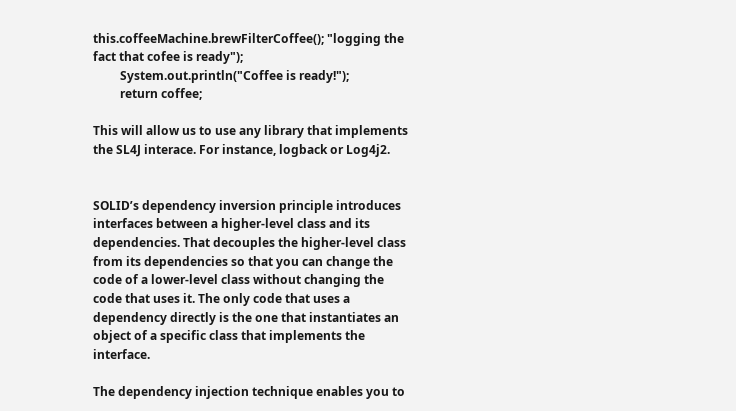this.coffeeMachine.brewFilterCoffee(); "logging the fact that cofee is ready");
         System.out.println("Coffee is ready!");
         return coffee;

This will allow us to use any library that implements the SL4J interace. For instance, logback or Log4j2.


SOLID’s dependency inversion principle introduces interfaces between a higher-level class and its dependencies. That decouples the higher-level class from its dependencies so that you can change the code of a lower-level class without changing the code that uses it. The only code that uses a dependency directly is the one that instantiates an object of a specific class that implements the interface.

The dependency injection technique enables you to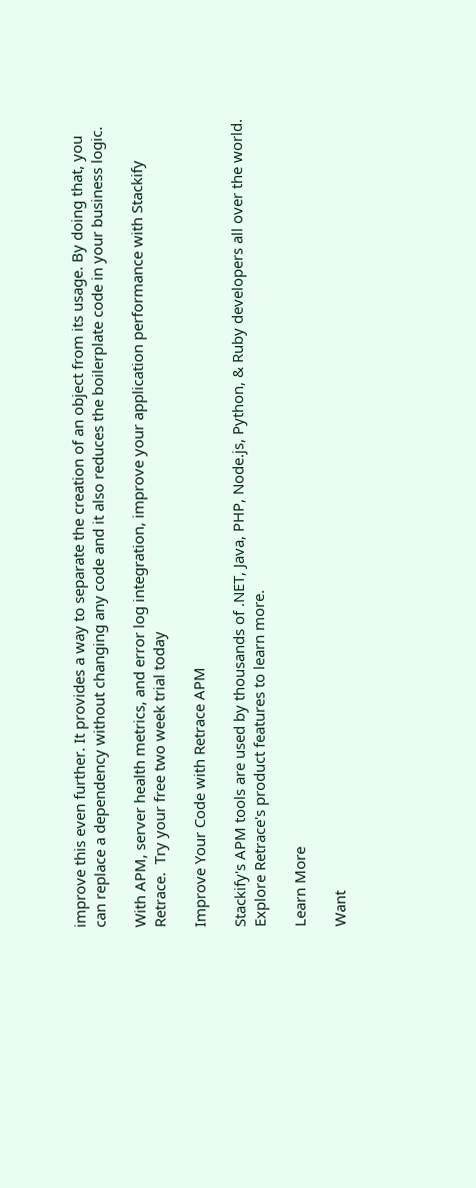improve this even further. It provides a way to separate the creation of an object from its usage. By doing that, you can replace a dependency without changing any code and it also reduces the boilerplate code in your business logic.

With APM, server health metrics, and error log integration, improve your application performance with Stackify Retrace.  Try your free two week trial today

Improve Your Code with Retrace APM

Stackify's APM tools are used by thousands of .NET, Java, PHP, Node.js, Python, & Ruby developers all over the world.
Explore Retrace's product features to learn more.

Learn More

Want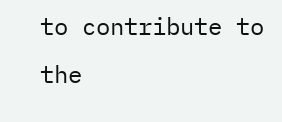to contribute to the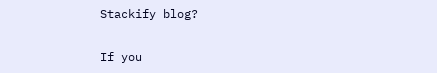Stackify blog?

If you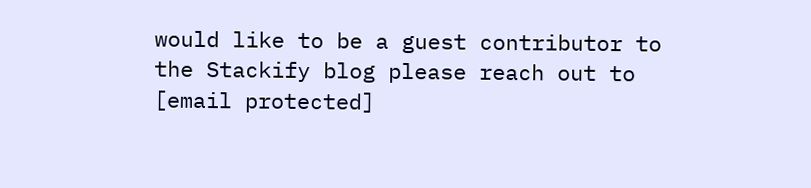would like to be a guest contributor to the Stackify blog please reach out to [email protected]